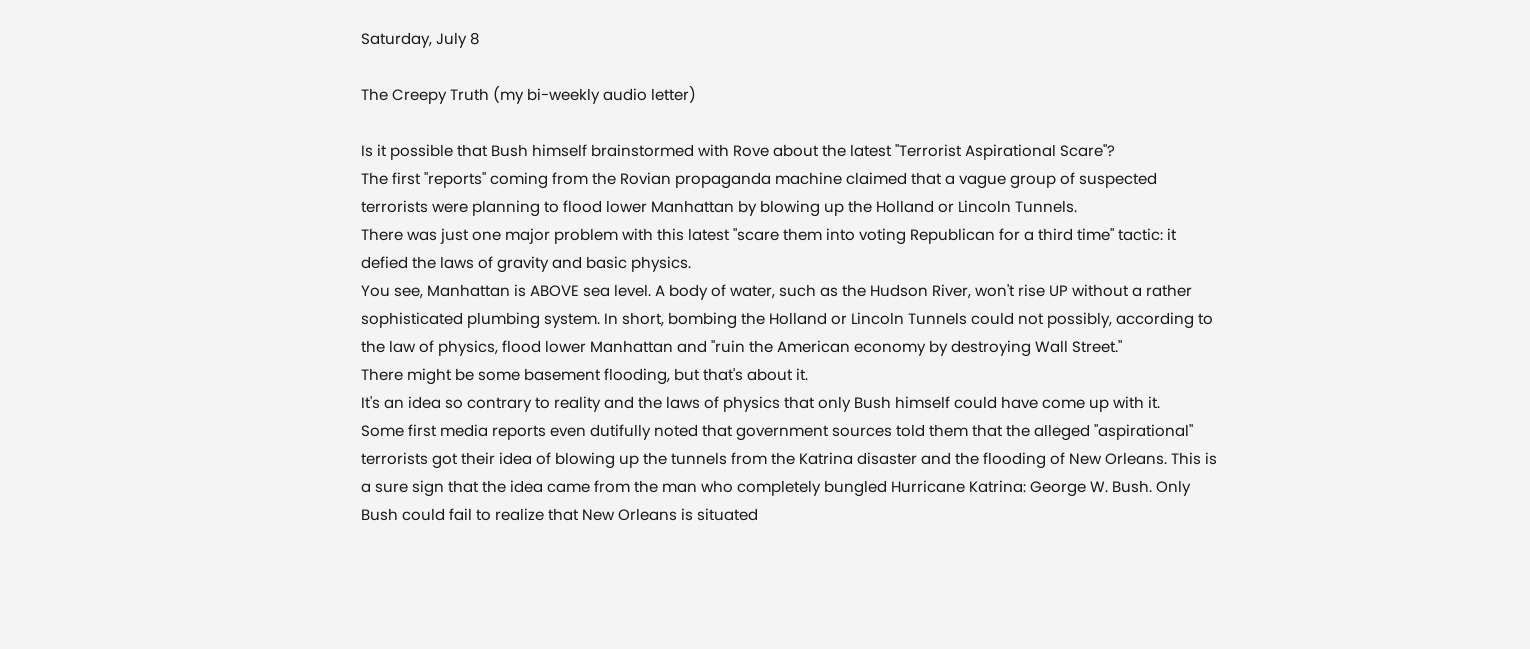Saturday, July 8

The Creepy Truth (my bi-weekly audio letter)

Is it possible that Bush himself brainstormed with Rove about the latest "Terrorist Aspirational Scare"?
The first "reports" coming from the Rovian propaganda machine claimed that a vague group of suspected terrorists were planning to flood lower Manhattan by blowing up the Holland or Lincoln Tunnels.
There was just one major problem with this latest "scare them into voting Republican for a third time" tactic: it defied the laws of gravity and basic physics.
You see, Manhattan is ABOVE sea level. A body of water, such as the Hudson River, won't rise UP without a rather sophisticated plumbing system. In short, bombing the Holland or Lincoln Tunnels could not possibly, according to the law of physics, flood lower Manhattan and "ruin the American economy by destroying Wall Street."
There might be some basement flooding, but that's about it.
It's an idea so contrary to reality and the laws of physics that only Bush himself could have come up with it.
Some first media reports even dutifully noted that government sources told them that the alleged "aspirational" terrorists got their idea of blowing up the tunnels from the Katrina disaster and the flooding of New Orleans. This is a sure sign that the idea came from the man who completely bungled Hurricane Katrina: George W. Bush. Only Bush could fail to realize that New Orleans is situated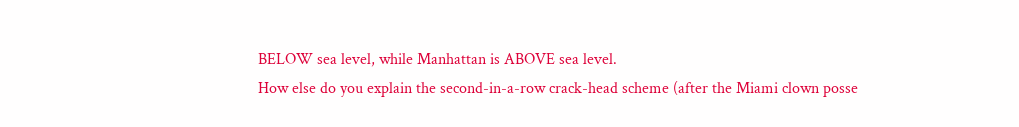BELOW sea level, while Manhattan is ABOVE sea level.
How else do you explain the second-in-a-row crack-head scheme (after the Miami clown posse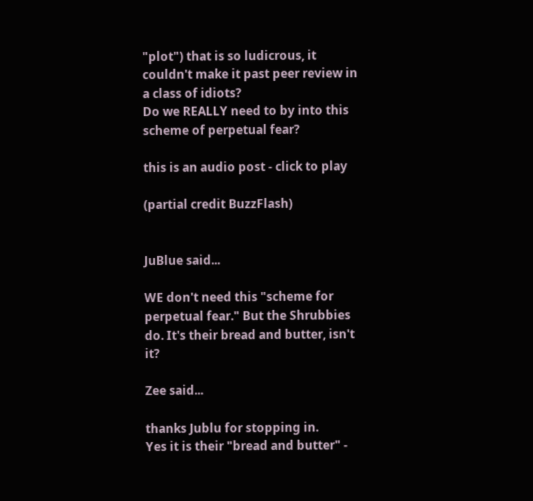"plot") that is so ludicrous, it couldn't make it past peer review in a class of idiots?
Do we REALLY need to by into this scheme of perpetual fear?

this is an audio post - click to play

(partial credit BuzzFlash)


JuBlue said...

WE don't need this "scheme for perpetual fear." But the Shrubbies do. It's their bread and butter, isn't it?

Zee said...

thanks Jublu for stopping in.
Yes it is their "bread and butter" -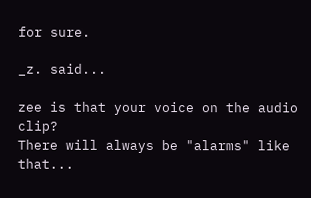for sure.

_z. said...

zee is that your voice on the audio clip?
There will always be "alarms" like that...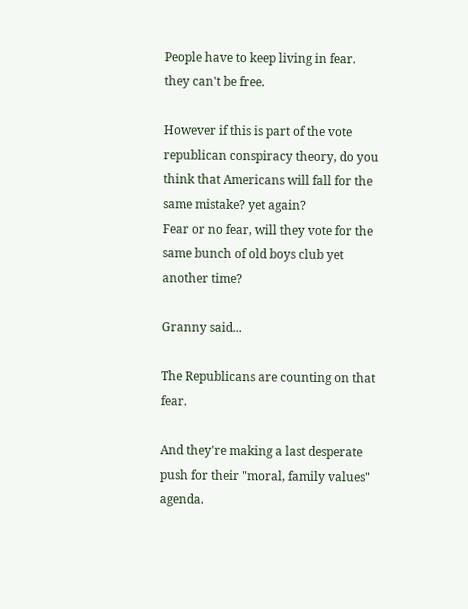People have to keep living in fear. they can't be free.

However if this is part of the vote republican conspiracy theory, do you think that Americans will fall for the same mistake? yet again?
Fear or no fear, will they vote for the same bunch of old boys club yet another time?

Granny said...

The Republicans are counting on that fear.

And they're making a last desperate push for their "moral, family values" agenda.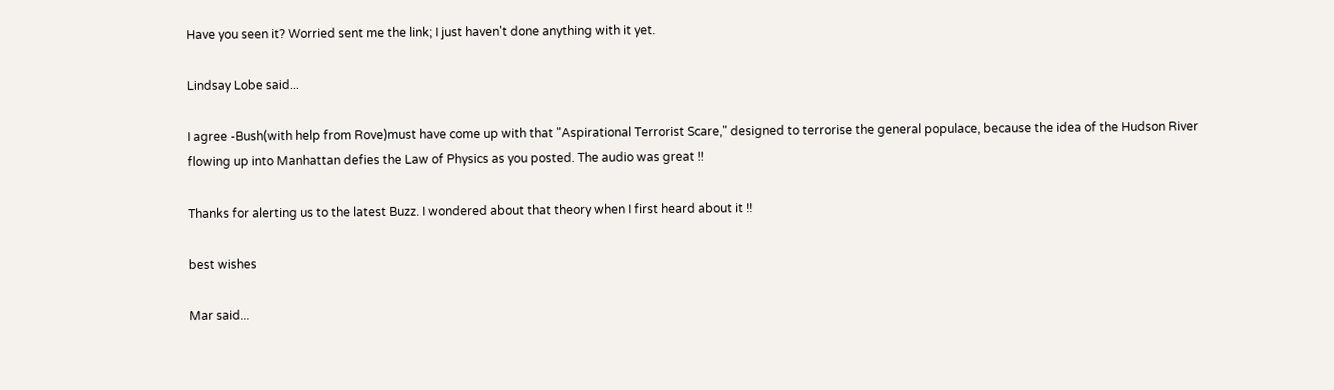Have you seen it? Worried sent me the link; I just haven't done anything with it yet.

Lindsay Lobe said...

I agree -Bush(with help from Rove)must have come up with that "Aspirational Terrorist Scare," designed to terrorise the general populace, because the idea of the Hudson River flowing up into Manhattan defies the Law of Physics as you posted. The audio was great !!

Thanks for alerting us to the latest Buzz. I wondered about that theory when I first heard about it !!

best wishes

Mar said...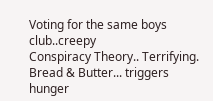Voting for the same boys club..creepy
Conspiracy Theory.. Terrifying.
Bread & Butter... triggers hunger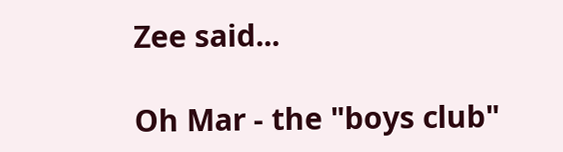Zee said...

Oh Mar - the "boys club"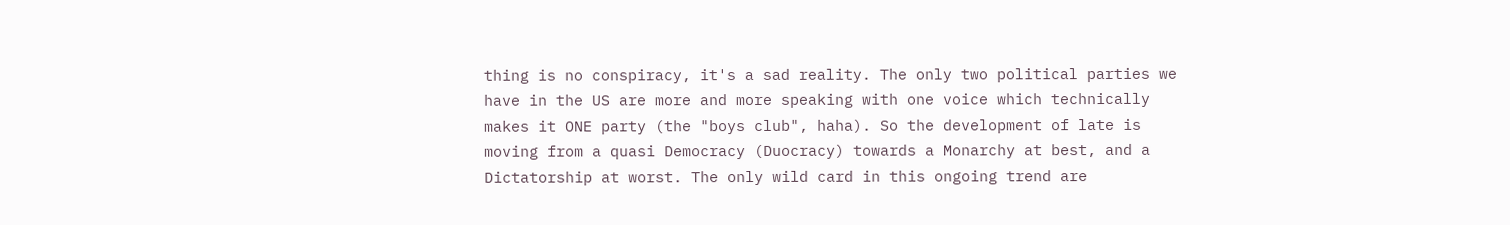thing is no conspiracy, it's a sad reality. The only two political parties we have in the US are more and more speaking with one voice which technically makes it ONE party (the "boys club", haha). So the development of late is moving from a quasi Democracy (Duocracy) towards a Monarchy at best, and a Dictatorship at worst. The only wild card in this ongoing trend are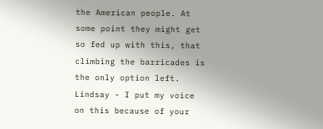the American people. At some point they might get so fed up with this, that climbing the barricades is the only option left.
Lindsay - I put my voice on this because of your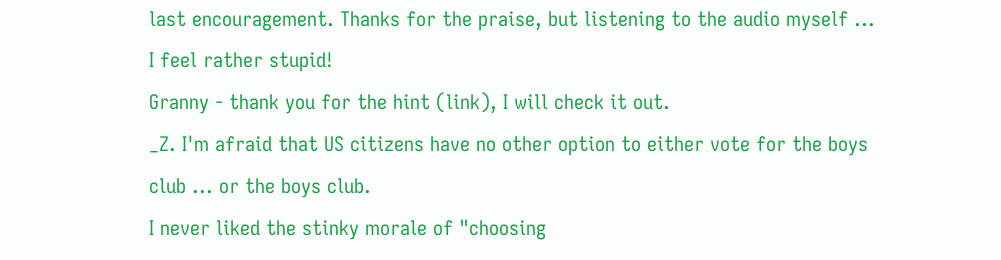last encouragement. Thanks for the praise, but listening to the audio myself ... I feel rather stupid!
Granny - thank you for the hint (link), I will check it out.
_Z. I'm afraid that US citizens have no other option to either vote for the boys club ... or the boys club.
I never liked the stinky morale of "choosing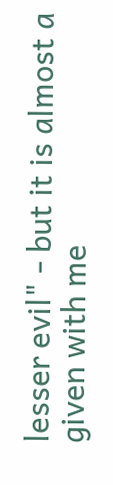lesser evil" - but it is almost a given with me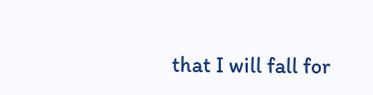that I will fall for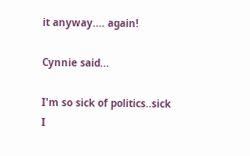it anyway.... again!

Cynnie said...

I'm so sick of politics..sick
I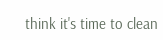think it's time to clean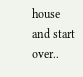house and start over..